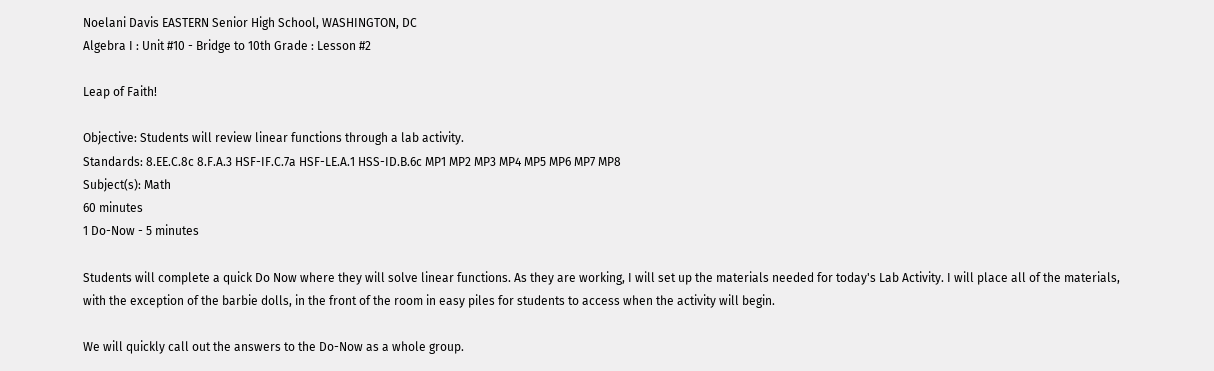Noelani Davis EASTERN Senior High School, WASHINGTON, DC
Algebra I : Unit #10 - Bridge to 10th Grade : Lesson #2

Leap of Faith!

Objective: Students will review linear functions through a lab activity.
Standards: 8.EE.C.8c 8.F.A.3 HSF-IF.C.7a HSF-LE.A.1 HSS-ID.B.6c MP1 MP2 MP3 MP4 MP5 MP6 MP7 MP8
Subject(s): Math
60 minutes
1 Do-Now - 5 minutes

Students will complete a quick Do Now where they will solve linear functions. As they are working, I will set up the materials needed for today's Lab Activity. I will place all of the materials, with the exception of the barbie dolls, in the front of the room in easy piles for students to access when the activity will begin.

We will quickly call out the answers to the Do-Now as a whole group.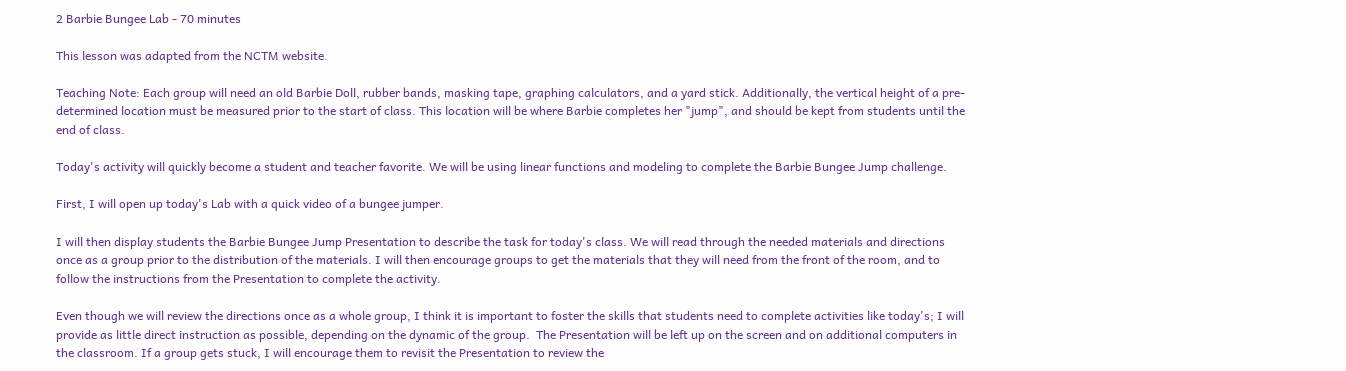2 Barbie Bungee Lab - 70 minutes

This lesson was adapted from the NCTM website.

Teaching Note: Each group will need an old Barbie Doll, rubber bands, masking tape, graphing calculators, and a yard stick. Additionally, the vertical height of a pre-determined location must be measured prior to the start of class. This location will be where Barbie completes her "jump", and should be kept from students until the end of class.

Today's activity will quickly become a student and teacher favorite. We will be using linear functions and modeling to complete the Barbie Bungee Jump challenge.

First, I will open up today's Lab with a quick video of a bungee jumper.

I will then display students the Barbie Bungee Jump Presentation to describe the task for today's class. We will read through the needed materials and directions once as a group prior to the distribution of the materials. I will then encourage groups to get the materials that they will need from the front of the room, and to follow the instructions from the Presentation to complete the activity.

Even though we will review the directions once as a whole group, I think it is important to foster the skills that students need to complete activities like today's; I will provide as little direct instruction as possible, depending on the dynamic of the group.  The Presentation will be left up on the screen and on additional computers in the classroom. If a group gets stuck, I will encourage them to revisit the Presentation to review the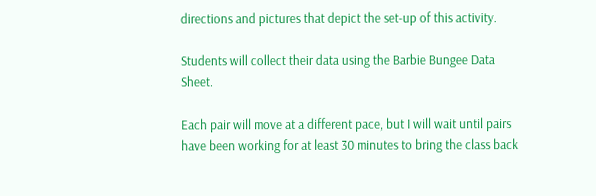directions and pictures that depict the set-up of this activity.

Students will collect their data using the Barbie Bungee Data Sheet.

Each pair will move at a different pace, but I will wait until pairs have been working for at least 30 minutes to bring the class back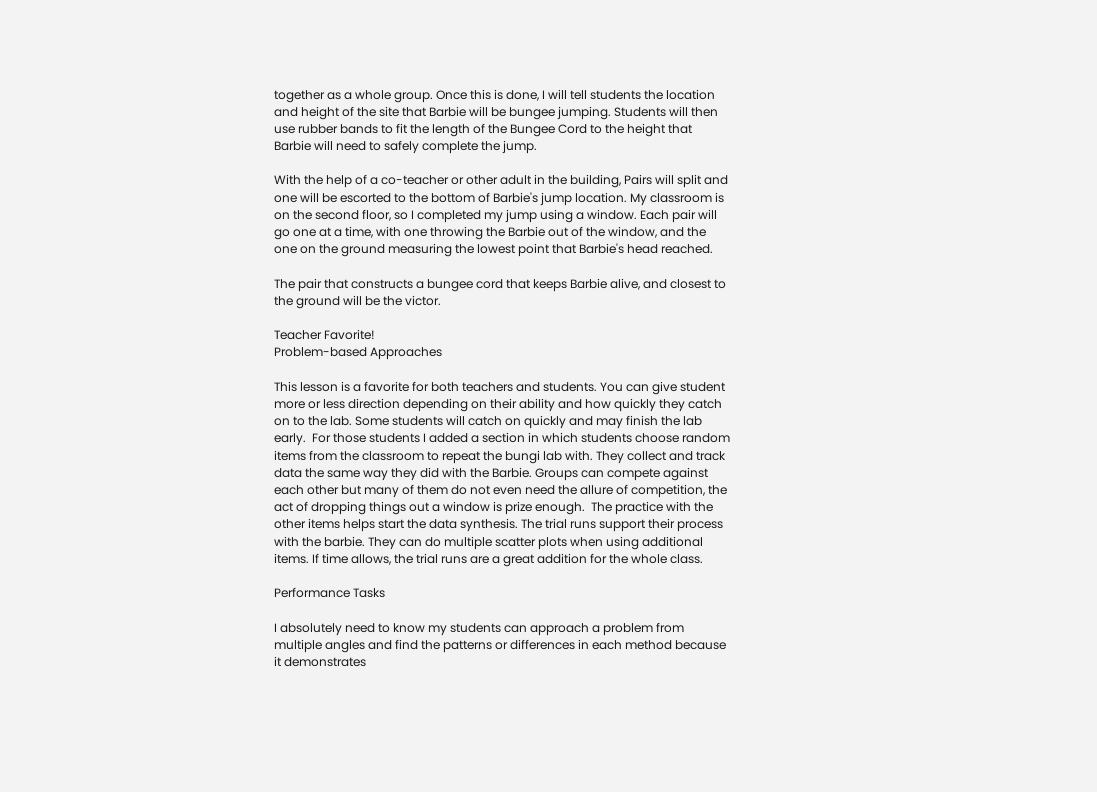together as a whole group. Once this is done, I will tell students the location and height of the site that Barbie will be bungee jumping. Students will then use rubber bands to fit the length of the Bungee Cord to the height that Barbie will need to safely complete the jump.

With the help of a co-teacher or other adult in the building, Pairs will split and one will be escorted to the bottom of Barbie's jump location. My classroom is on the second floor, so I completed my jump using a window. Each pair will go one at a time, with one throwing the Barbie out of the window, and the one on the ground measuring the lowest point that Barbie's head reached.

The pair that constructs a bungee cord that keeps Barbie alive, and closest to the ground will be the victor.

Teacher Favorite!
Problem-based Approaches

This lesson is a favorite for both teachers and students. You can give student more or less direction depending on their ability and how quickly they catch on to the lab. Some students will catch on quickly and may finish the lab early.  For those students I added a section in which students choose random items from the classroom to repeat the bungi lab with. They collect and track data the same way they did with the Barbie. Groups can compete against each other but many of them do not even need the allure of competition, the act of dropping things out a window is prize enough.  The practice with the other items helps start the data synthesis. The trial runs support their process with the barbie. They can do multiple scatter plots when using additional items. If time allows, the trial runs are a great addition for the whole class.

Performance Tasks

I absolutely need to know my students can approach a problem from multiple angles and find the patterns or differences in each method because it demonstrates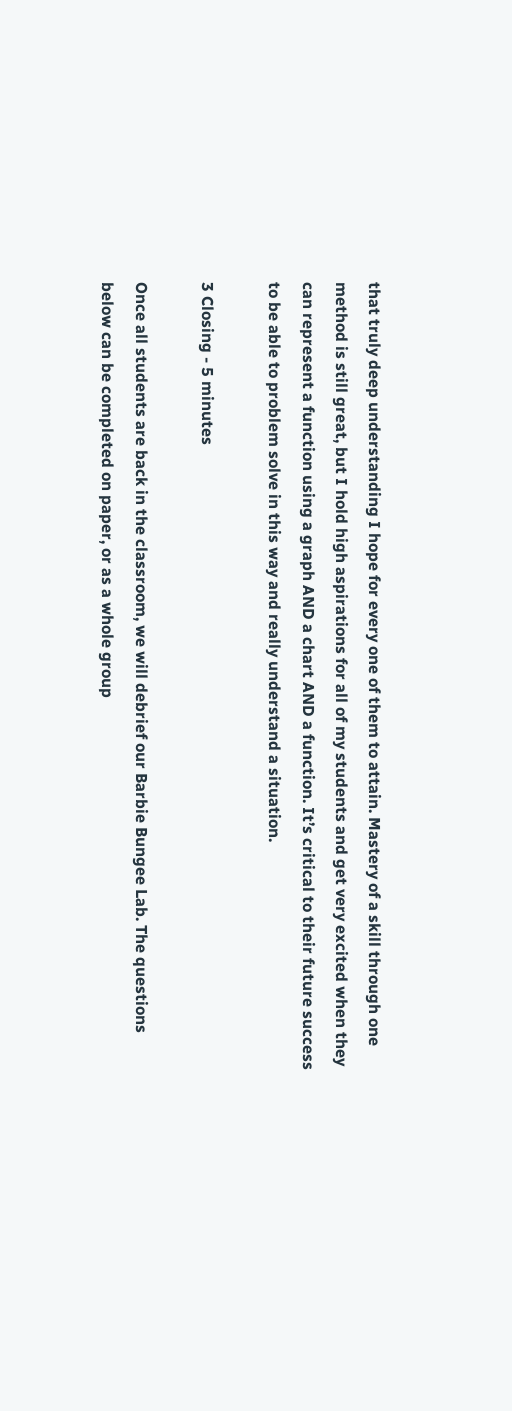that truly deep understanding I hope for every one of them to attain. Mastery of a skill through one method is still great, but I hold high aspirations for all of my students and get very excited when they can represent a function using a graph AND a chart AND a function. It’s critical to their future success to be able to problem solve in this way and really understand a situation.

3 Closing - 5 minutes

Once all students are back in the classroom, we will debrief our Barbie Bungee Lab. The questions below can be completed on paper, or as a whole group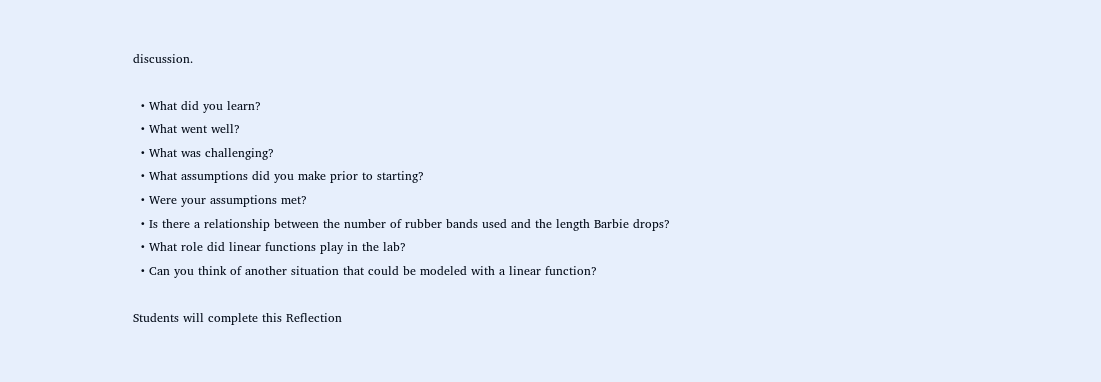discussion.

  • What did you learn?
  • What went well?
  • What was challenging?
  • What assumptions did you make prior to starting?
  • Were your assumptions met?
  • Is there a relationship between the number of rubber bands used and the length Barbie drops?
  • What role did linear functions play in the lab?
  • Can you think of another situation that could be modeled with a linear function?

Students will complete this Reflection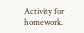Activity for homework.